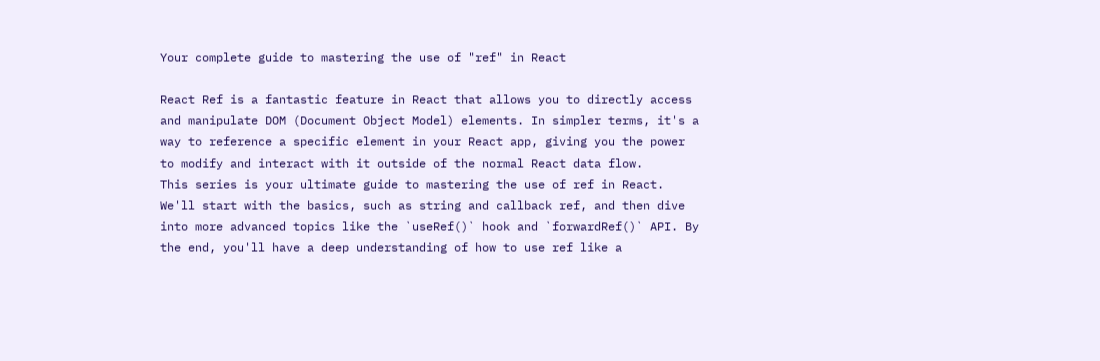Your complete guide to mastering the use of "ref" in React

React Ref is a fantastic feature in React that allows you to directly access and manipulate DOM (Document Object Model) elements. In simpler terms, it's a way to reference a specific element in your React app, giving you the power to modify and interact with it outside of the normal React data flow.
This series is your ultimate guide to mastering the use of ref in React. We'll start with the basics, such as string and callback ref, and then dive into more advanced topics like the `useRef()` hook and `forwardRef()` API. By the end, you'll have a deep understanding of how to use ref like a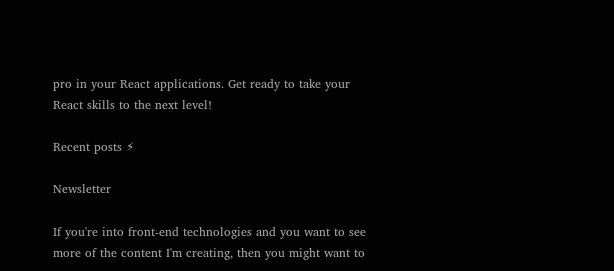pro in your React applications. Get ready to take your React skills to the next level!

Recent posts ⚡

Newsletter

If you're into front-end technologies and you want to see more of the content I'm creating, then you might want to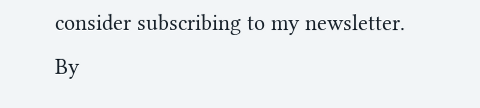consider subscribing to my newsletter.
By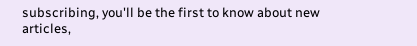subscribing, you'll be the first to know about new articles,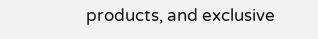products, and exclusive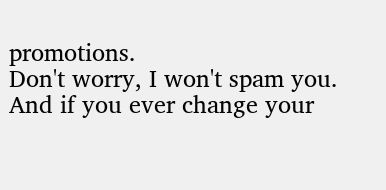promotions.
Don't worry, I won't spam you. And if you ever change your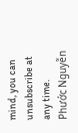mind, you can unsubscribe at any time.
Phước Nguyễn